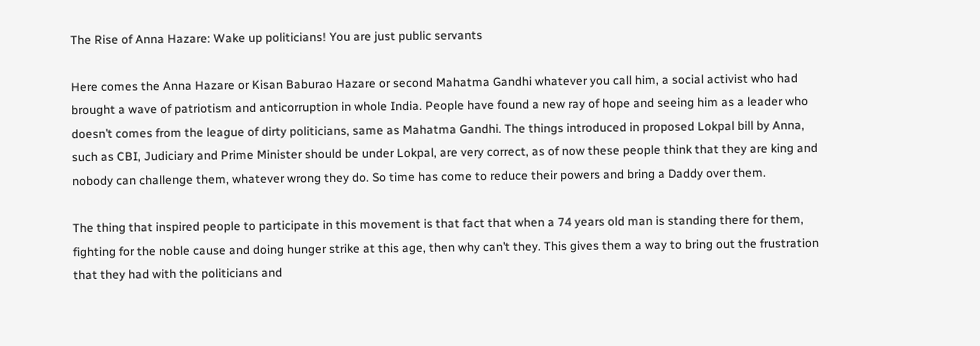The Rise of Anna Hazare: Wake up politicians! You are just public servants

Here comes the Anna Hazare or Kisan Baburao Hazare or second Mahatma Gandhi whatever you call him, a social activist who had brought a wave of patriotism and anticorruption in whole India. People have found a new ray of hope and seeing him as a leader who doesn’t comes from the league of dirty politicians, same as Mahatma Gandhi. The things introduced in proposed Lokpal bill by Anna, such as CBI, Judiciary and Prime Minister should be under Lokpal, are very correct, as of now these people think that they are king and nobody can challenge them, whatever wrong they do. So time has come to reduce their powers and bring a Daddy over them.

The thing that inspired people to participate in this movement is that fact that when a 74 years old man is standing there for them, fighting for the noble cause and doing hunger strike at this age, then why can’t they. This gives them a way to bring out the frustration that they had with the politicians and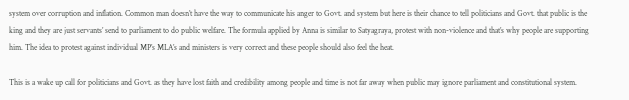system over corruption and inflation. Common man doesn’t have the way to communicate his anger to Govt. and system but here is their chance to tell politicians and Govt. that public is the king and they are just servants’ send to parliament to do public welfare. The formula applied by Anna is similar to Satyagraya, protest with non-violence and that’s why people are supporting him. The idea to protest against individual MP’s MLA’s and ministers is very correct and these people should also feel the heat.

This is a wake up call for politicians and Govt. as they have lost faith and credibility among people and time is not far away when public may ignore parliament and constitutional system.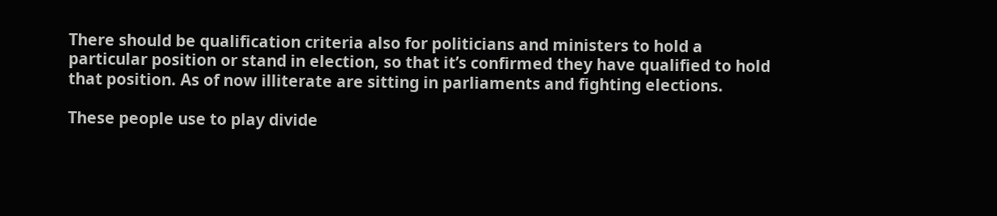There should be qualification criteria also for politicians and ministers to hold a particular position or stand in election, so that it’s confirmed they have qualified to hold that position. As of now illiterate are sitting in parliaments and fighting elections.

These people use to play divide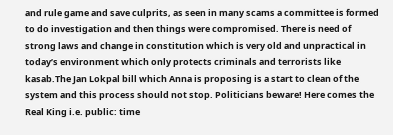and rule game and save culprits, as seen in many scams a committee is formed to do investigation and then things were compromised. There is need of strong laws and change in constitution which is very old and unpractical in today’s environment which only protects criminals and terrorists like kasab.The Jan Lokpal bill which Anna is proposing is a start to clean of the system and this process should not stop. Politicians beware! Here comes the Real King i.e. public: time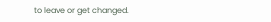to leave or get changed.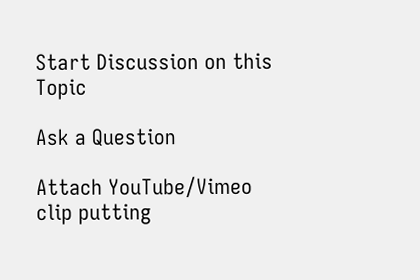Start Discussion on this Topic

Ask a Question

Attach YouTube/Vimeo clip putting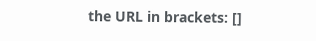the URL in brackets: []